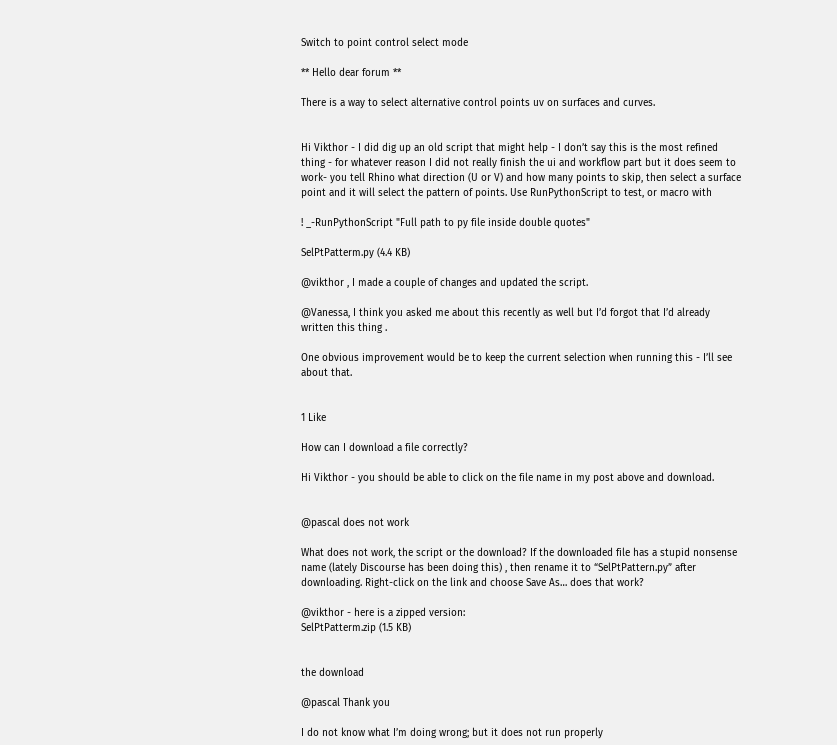Switch to point control select mode

** Hello dear forum **

There is a way to select alternative control points uv on surfaces and curves.


Hi Vikthor - I did dig up an old script that might help - I don’t say this is the most refined thing - for whatever reason I did not really finish the ui and workflow part but it does seem to work- you tell Rhino what direction (U or V) and how many points to skip, then select a surface point and it will select the pattern of points. Use RunPythonScript to test, or macro with

! _-RunPythonScript "Full path to py file inside double quotes"

SelPtPatterm.py (4.4 KB)

@vikthor , I made a couple of changes and updated the script.

@Vanessa, I think you asked me about this recently as well but I’d forgot that I’d already written this thing .

One obvious improvement would be to keep the current selection when running this - I’ll see about that.


1 Like

How can I download a file correctly?

Hi Vikthor - you should be able to click on the file name in my post above and download.


@pascal does not work

What does not work, the script or the download? If the downloaded file has a stupid nonsense name (lately Discourse has been doing this) , then rename it to “SelPtPattern.py” after downloading. Right-click on the link and choose Save As… does that work?

@vikthor - here is a zipped version:
SelPtPatterm.zip (1.5 KB)


the download

@pascal Thank you

I do not know what I’m doing wrong; but it does not run properly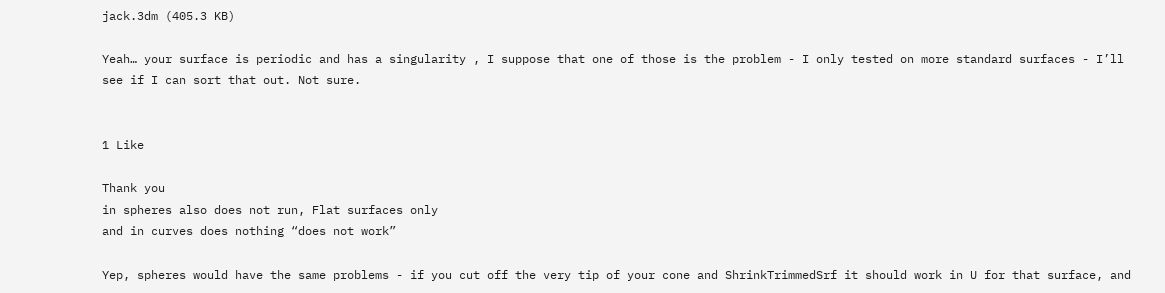jack.3dm (405.3 KB)

Yeah… your surface is periodic and has a singularity , I suppose that one of those is the problem - I only tested on more standard surfaces - I’ll see if I can sort that out. Not sure.


1 Like

Thank you
in spheres also does not run, Flat surfaces only
and in curves does nothing “does not work”

Yep, spheres would have the same problems - if you cut off the very tip of your cone and ShrinkTrimmedSrf it should work in U for that surface, and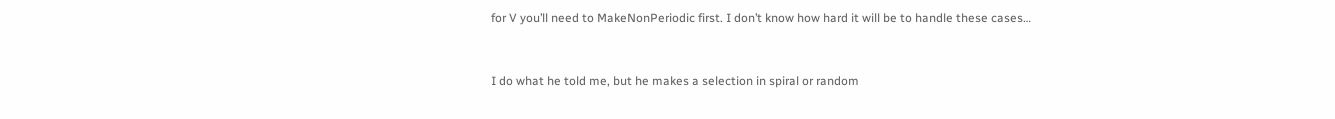for V you’ll need to MakeNonPeriodic first. I don’t know how hard it will be to handle these cases…


I do what he told me, but he makes a selection in spiral or random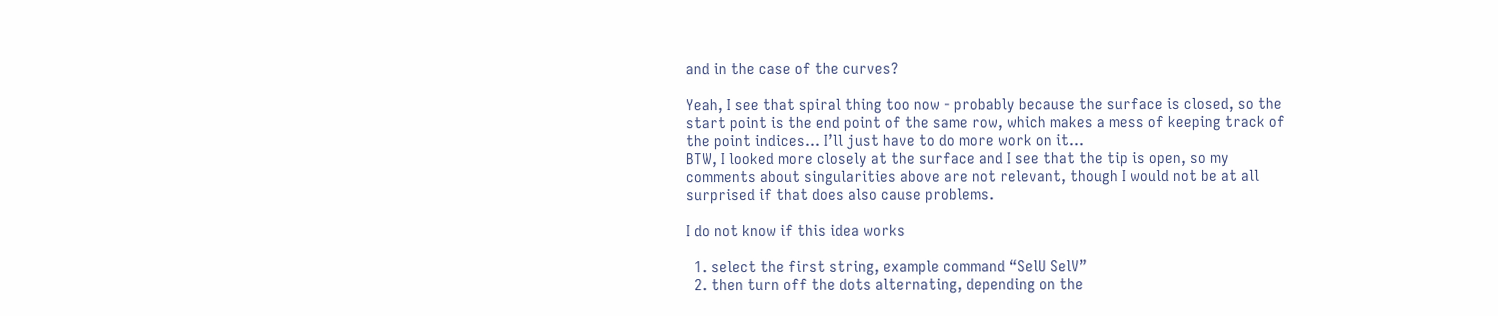and in the case of the curves?

Yeah, I see that spiral thing too now - probably because the surface is closed, so the start point is the end point of the same row, which makes a mess of keeping track of the point indices… I’ll just have to do more work on it…
BTW, I looked more closely at the surface and I see that the tip is open, so my comments about singularities above are not relevant, though I would not be at all surprised if that does also cause problems.

I do not know if this idea works

  1. select the first string, example command “SelU SelV”
  2. then turn off the dots alternating, depending on the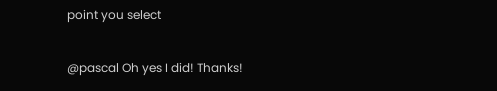point you select

@pascal Oh yes I did! Thanks!